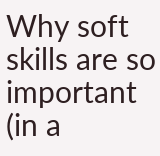Why soft skills are so important (in a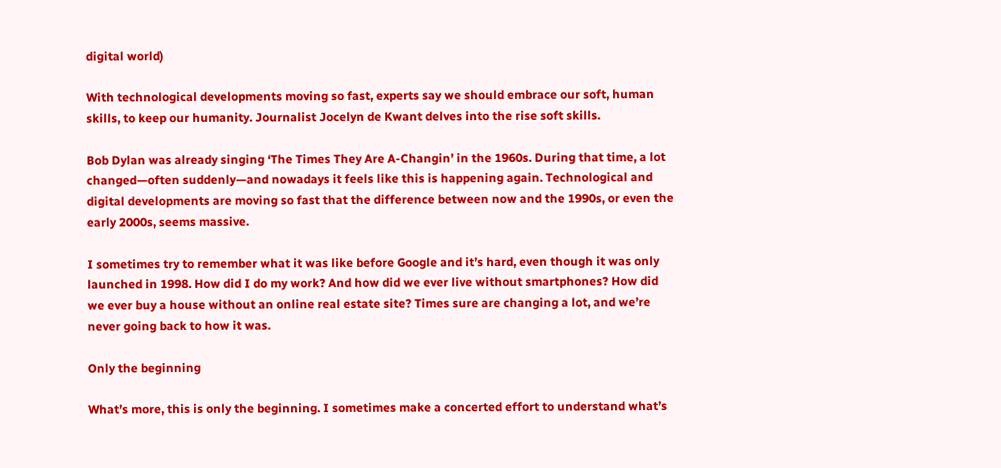digital world)

With technological developments moving so fast, experts say we should embrace our soft, human skills, to keep our humanity. Journalist Jocelyn de Kwant delves into the rise soft skills.

Bob Dylan was already singing ‘The Times They Are A-Changin’ in the 1960s. During that time, a lot changed—often suddenly—and nowadays it feels like this is happening again. Technological and digital developments are moving so fast that the difference between now and the 1990s, or even the early 2000s, seems massive.

I sometimes try to remember what it was like before Google and it’s hard, even though it was only launched in 1998. How did I do my work? And how did we ever live without smartphones? How did we ever buy a house without an online real estate site? Times sure are changing a lot, and we’re never going back to how it was.

Only the beginning

What’s more, this is only the beginning. I sometimes make a concerted effort to understand what’s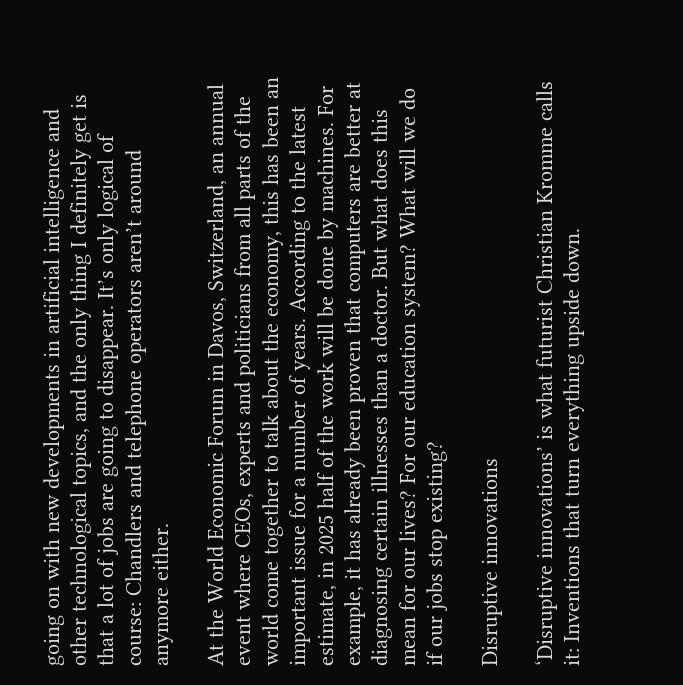going on with new developments in artificial intelligence and other technological topics, and the only thing I definitely get is that a lot of jobs are going to disappear. It’s only logical of course: Chandlers and telephone operators aren’t around anymore either.

At the World Economic Forum in Davos, Switzerland, an annual event where CEOs, experts and politicians from all parts of the world come together to talk about the economy, this has been an important issue for a number of years. According to the latest estimate, in 2025 half of the work will be done by machines. For example, it has already been proven that computers are better at diagnosing certain illnesses than a doctor. But what does this mean for our lives? For our education system? What will we do if our jobs stop existing?

Disruptive innovations

‘Disruptive innovations’ is what futurist Christian Kromme calls it: Inventions that turn everything upside down.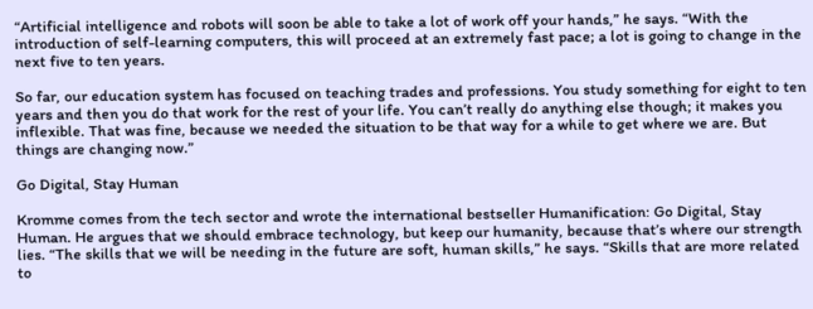“Artificial intelligence and robots will soon be able to take a lot of work off your hands,” he says. “With the introduction of self-learning computers, this will proceed at an extremely fast pace; a lot is going to change in the next five to ten years.

So far, our education system has focused on teaching trades and professions. You study something for eight to ten years and then you do that work for the rest of your life. You can’t really do anything else though; it makes you inflexible. That was fine, because we needed the situation to be that way for a while to get where we are. But things are changing now.”

Go Digital, Stay Human

Kromme comes from the tech sector and wrote the international bestseller Humanification: Go Digital, Stay Human. He argues that we should embrace technology, but keep our humanity, because that’s where our strength lies. “The skills that we will be needing in the future are soft, human skills,” he says. “Skills that are more related to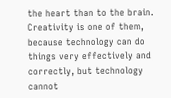the heart than to the brain. Creativity is one of them, because technology can do things very effectively and correctly, but technology cannot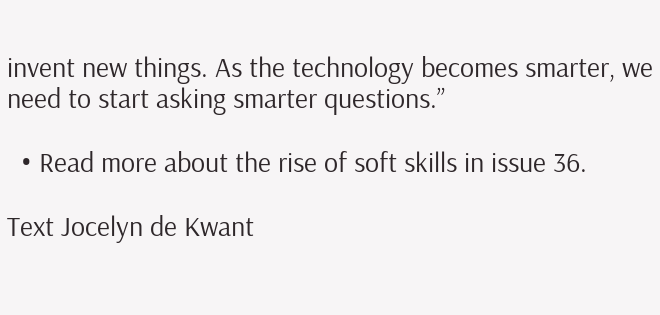invent new things. As the technology becomes smarter, we need to start asking smarter questions.”

  • Read more about the rise of soft skills in issue 36.

Text Jocelyn de Kwant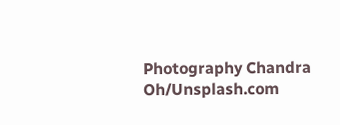Photography Chandra Oh/Unsplash.com